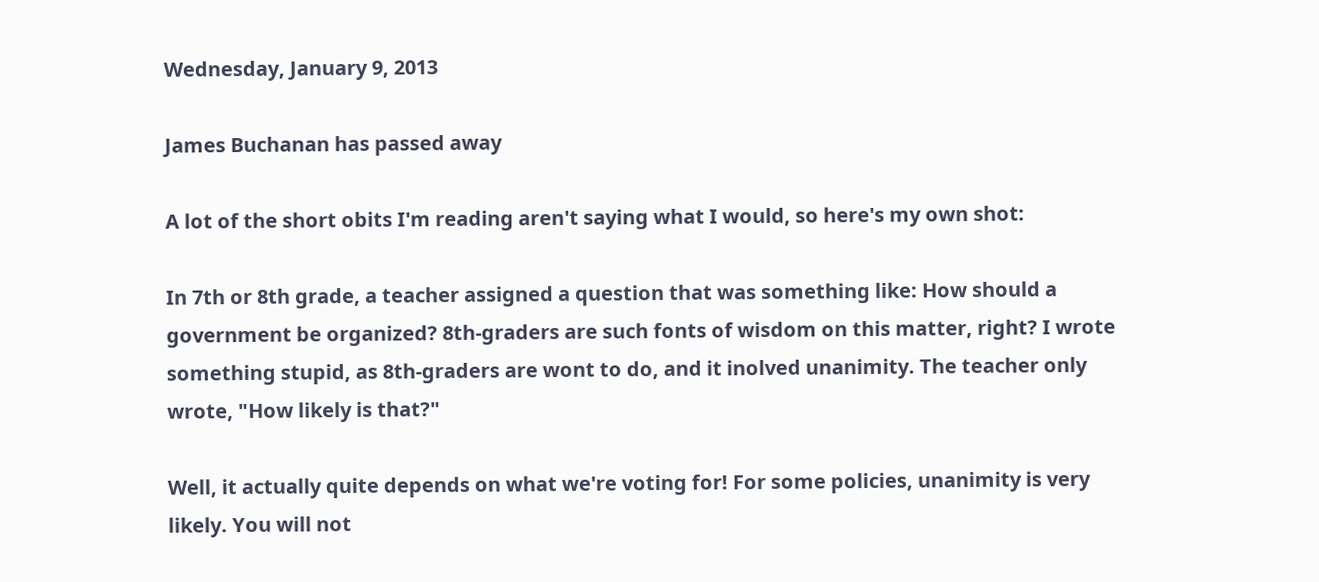Wednesday, January 9, 2013

James Buchanan has passed away

A lot of the short obits I'm reading aren't saying what I would, so here's my own shot:

In 7th or 8th grade, a teacher assigned a question that was something like: How should a government be organized? 8th-graders are such fonts of wisdom on this matter, right? I wrote something stupid, as 8th-graders are wont to do, and it inolved unanimity. The teacher only wrote, "How likely is that?"

Well, it actually quite depends on what we're voting for! For some policies, unanimity is very likely. You will not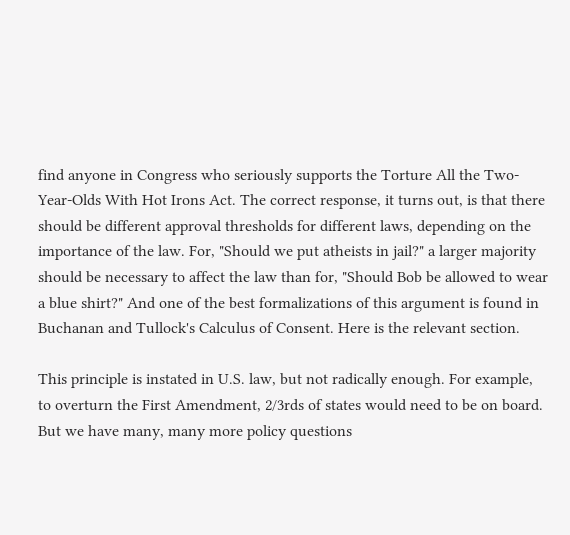find anyone in Congress who seriously supports the Torture All the Two-Year-Olds With Hot Irons Act. The correct response, it turns out, is that there should be different approval thresholds for different laws, depending on the importance of the law. For, "Should we put atheists in jail?" a larger majority should be necessary to affect the law than for, "Should Bob be allowed to wear a blue shirt?" And one of the best formalizations of this argument is found in Buchanan and Tullock's Calculus of Consent. Here is the relevant section.

This principle is instated in U.S. law, but not radically enough. For example, to overturn the First Amendment, 2/3rds of states would need to be on board. But we have many, many more policy questions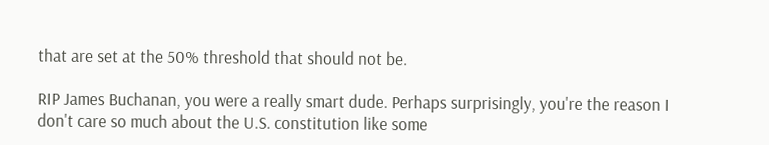that are set at the 50% threshold that should not be.

RIP James Buchanan, you were a really smart dude. Perhaps surprisingly, you're the reason I don't care so much about the U.S. constitution like some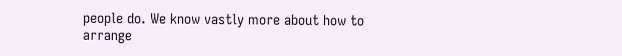people do. We know vastly more about how to arrange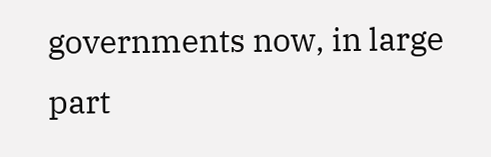governments now, in large part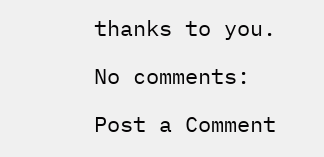thanks to you.

No comments:

Post a Comment